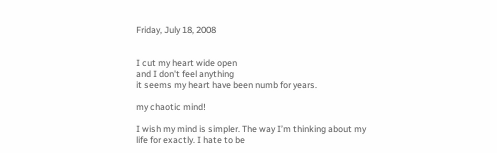Friday, July 18, 2008


I cut my heart wide open
and I don't feel anything
it seems my heart have been numb for years.

my chaotic mind!

I wish my mind is simpler. The way I’m thinking about my life for exactly. I hate to be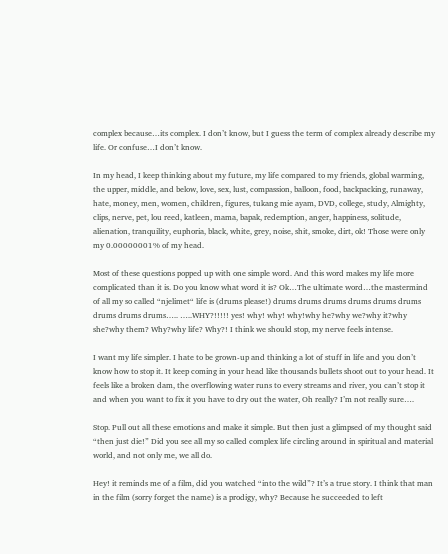complex because…its complex. I don’t know, but I guess the term of complex already describe my life. Or confuse…I don’t know.

In my head, I keep thinking about my future, my life compared to my friends, global warming, the upper, middle, and below, love, sex, lust, compassion, balloon, food, backpacking, runaway, hate, money, men, women, children, figures, tukang mie ayam, DVD, college, study, Almighty, clips, nerve, pet, lou reed, katleen, mama, bapak, redemption, anger, happiness, solitude, alienation, tranquility, euphoria, black, white, grey, noise, shit, smoke, dirt, ok! Those were only my 0.00000001% of my head.

Most of these questions popped up with one simple word. And this word makes my life more complicated than it is. Do you know what word it is? Ok…The ultimate word…the mastermind of all my so called “njelimet“ life is (drums please!) drums drums drums drums drums drums drums drums drums….. …..WHY?!!!!! yes! why! why! why!why he?why we?why it?why she?why them? Why?why life? Why?! I think we should stop, my nerve feels intense.

I want my life simpler. I hate to be grown-up and thinking a lot of stuff in life and you don’t know how to stop it. It keep coming in your head like thousands bullets shoot out to your head. It feels like a broken dam, the overflowing water runs to every streams and river, you can’t stop it and when you want to fix it you have to dry out the water, Oh really? I’m not really sure….

Stop. Pull out all these emotions and make it simple. But then just a glimpsed of my thought said “then just die!” Did you see all my so called complex life circling around in spiritual and material world, and not only me, we all do.

Hey! it reminds me of a film, did you watched “into the wild”? It’s a true story. I think that man in the film (sorry forget the name) is a prodigy, why? Because he succeeded to left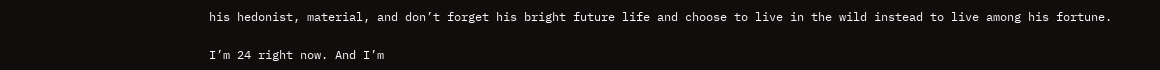his hedonist, material, and don’t forget his bright future life and choose to live in the wild instead to live among his fortune.

I’m 24 right now. And I’m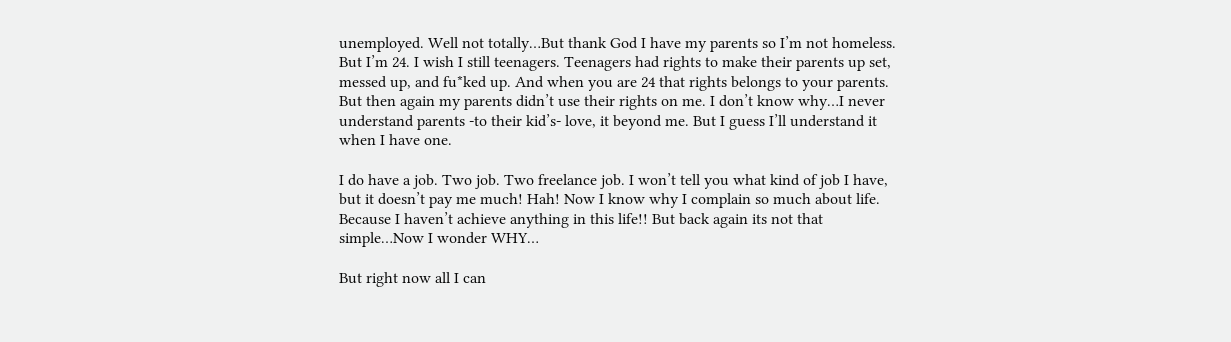unemployed. Well not totally…But thank God I have my parents so I’m not homeless. But I’m 24. I wish I still teenagers. Teenagers had rights to make their parents up set, messed up, and fu*ked up. And when you are 24 that rights belongs to your parents. But then again my parents didn’t use their rights on me. I don’t know why…I never understand parents -to their kid’s- love, it beyond me. But I guess I’ll understand it when I have one.

I do have a job. Two job. Two freelance job. I won’t tell you what kind of job I have, but it doesn’t pay me much! Hah! Now I know why I complain so much about life. Because I haven’t achieve anything in this life!! But back again its not that simple…Now I wonder WHY…

But right now all I can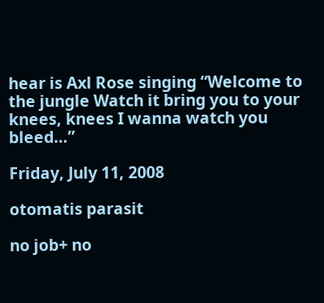hear is Axl Rose singing “Welcome to the jungle Watch it bring you to your knees, knees I wanna watch you bleed…”

Friday, July 11, 2008

otomatis parasit

no job+ no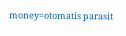money=otomatis parasit